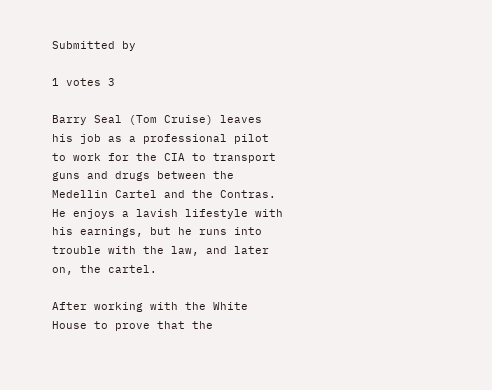Submitted by

1 votes 3

Barry Seal (Tom Cruise) leaves his job as a professional pilot to work for the CIA to transport guns and drugs between the Medellin Cartel and the Contras. He enjoys a lavish lifestyle with his earnings, but he runs into trouble with the law, and later on, the cartel.

After working with the White House to prove that the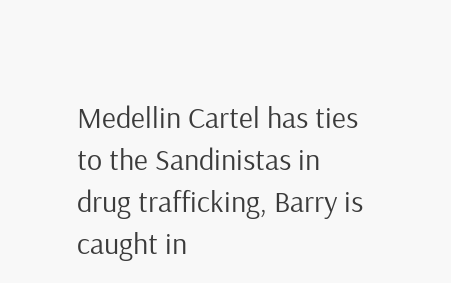Medellin Cartel has ties to the Sandinistas in drug trafficking, Barry is caught in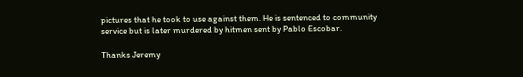pictures that he took to use against them. He is sentenced to community service but is later murdered by hitmen sent by Pablo Escobar.

Thanks Jeremy